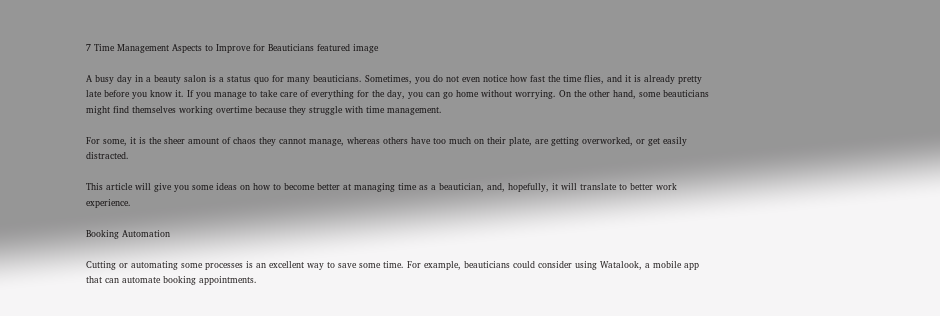7 Time Management Aspects to Improve for Beauticians featured image

A busy day in a beauty salon is a status quo for many beauticians. Sometimes, you do not even notice how fast the time flies, and it is already pretty late before you know it. If you manage to take care of everything for the day, you can go home without worrying. On the other hand, some beauticians might find themselves working overtime because they struggle with time management.

For some, it is the sheer amount of chaos they cannot manage, whereas others have too much on their plate, are getting overworked, or get easily distracted.

This article will give you some ideas on how to become better at managing time as a beautician, and, hopefully, it will translate to better work experience.

Booking Automation

Cutting or automating some processes is an excellent way to save some time. For example, beauticians could consider using Watalook, a mobile app that can automate booking appointments.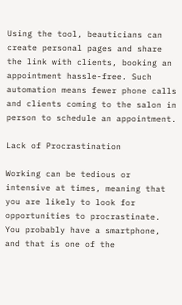Using the tool, beauticians can create personal pages and share the link with clients, booking an appointment hassle-free. Such automation means fewer phone calls and clients coming to the salon in person to schedule an appointment.

Lack of Procrastination

Working can be tedious or intensive at times, meaning that you are likely to look for opportunities to procrastinate. You probably have a smartphone, and that is one of the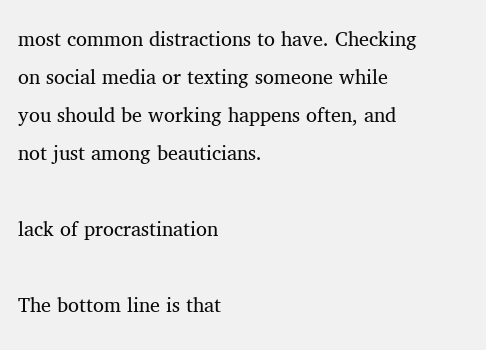most common distractions to have. Checking on social media or texting someone while you should be working happens often, and not just among beauticians.

lack of procrastination

The bottom line is that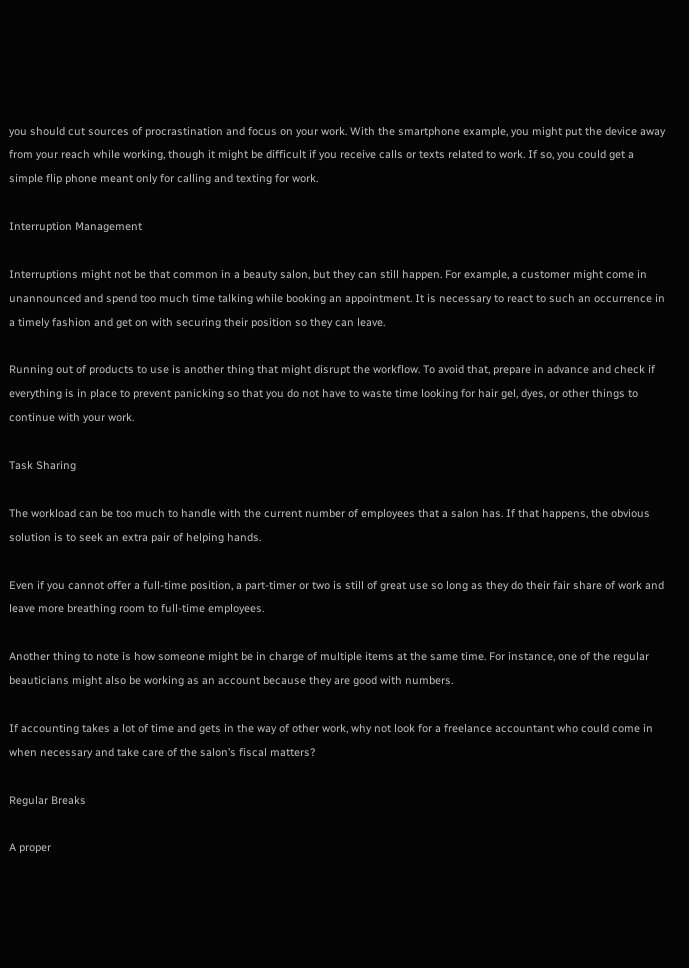you should cut sources of procrastination and focus on your work. With the smartphone example, you might put the device away from your reach while working, though it might be difficult if you receive calls or texts related to work. If so, you could get a simple flip phone meant only for calling and texting for work.

Interruption Management

Interruptions might not be that common in a beauty salon, but they can still happen. For example, a customer might come in unannounced and spend too much time talking while booking an appointment. It is necessary to react to such an occurrence in a timely fashion and get on with securing their position so they can leave.

Running out of products to use is another thing that might disrupt the workflow. To avoid that, prepare in advance and check if everything is in place to prevent panicking so that you do not have to waste time looking for hair gel, dyes, or other things to continue with your work.

Task Sharing

The workload can be too much to handle with the current number of employees that a salon has. If that happens, the obvious solution is to seek an extra pair of helping hands.

Even if you cannot offer a full-time position, a part-timer or two is still of great use so long as they do their fair share of work and leave more breathing room to full-time employees.

Another thing to note is how someone might be in charge of multiple items at the same time. For instance, one of the regular beauticians might also be working as an account because they are good with numbers.

If accounting takes a lot of time and gets in the way of other work, why not look for a freelance accountant who could come in when necessary and take care of the salon’s fiscal matters?

Regular Breaks

A proper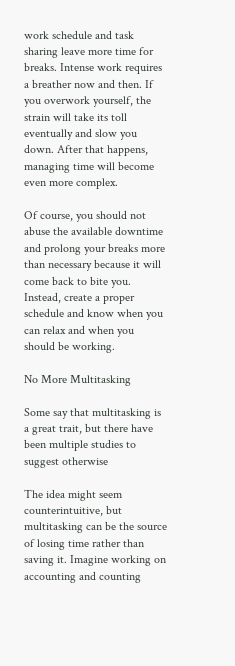work schedule and task sharing leave more time for breaks. Intense work requires a breather now and then. If you overwork yourself, the strain will take its toll eventually and slow you down. After that happens, managing time will become even more complex.

Of course, you should not abuse the available downtime and prolong your breaks more than necessary because it will come back to bite you. Instead, create a proper schedule and know when you can relax and when you should be working.

No More Multitasking

Some say that multitasking is a great trait, but there have been multiple studies to suggest otherwise

The idea might seem counterintuitive, but multitasking can be the source of losing time rather than saving it. Imagine working on accounting and counting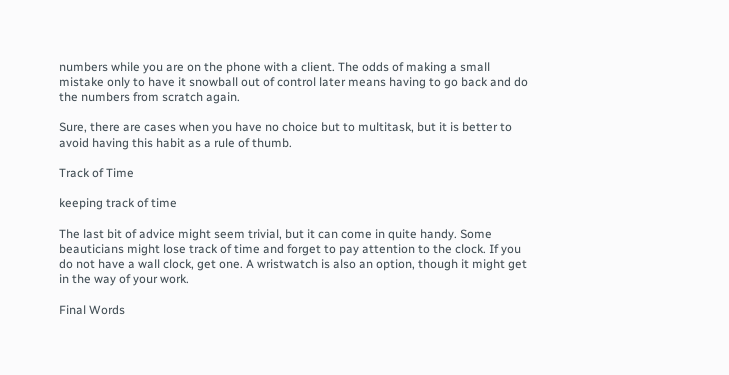numbers while you are on the phone with a client. The odds of making a small mistake only to have it snowball out of control later means having to go back and do the numbers from scratch again.

Sure, there are cases when you have no choice but to multitask, but it is better to avoid having this habit as a rule of thumb.

Track of Time

keeping track of time

The last bit of advice might seem trivial, but it can come in quite handy. Some beauticians might lose track of time and forget to pay attention to the clock. If you do not have a wall clock, get one. A wristwatch is also an option, though it might get in the way of your work.

Final Words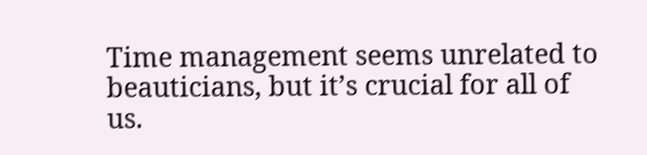Time management seems unrelated to beauticians, but it’s crucial for all of us.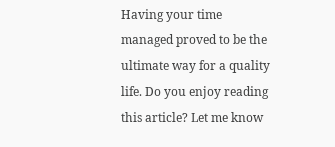Having your time managed proved to be the ultimate way for a quality life. Do you enjoy reading this article? Let me know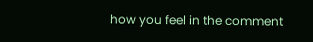how you feel in the comment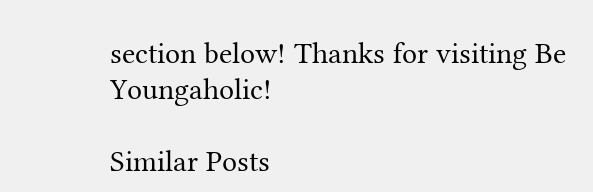section below! Thanks for visiting Be Youngaholic!

Similar Posts